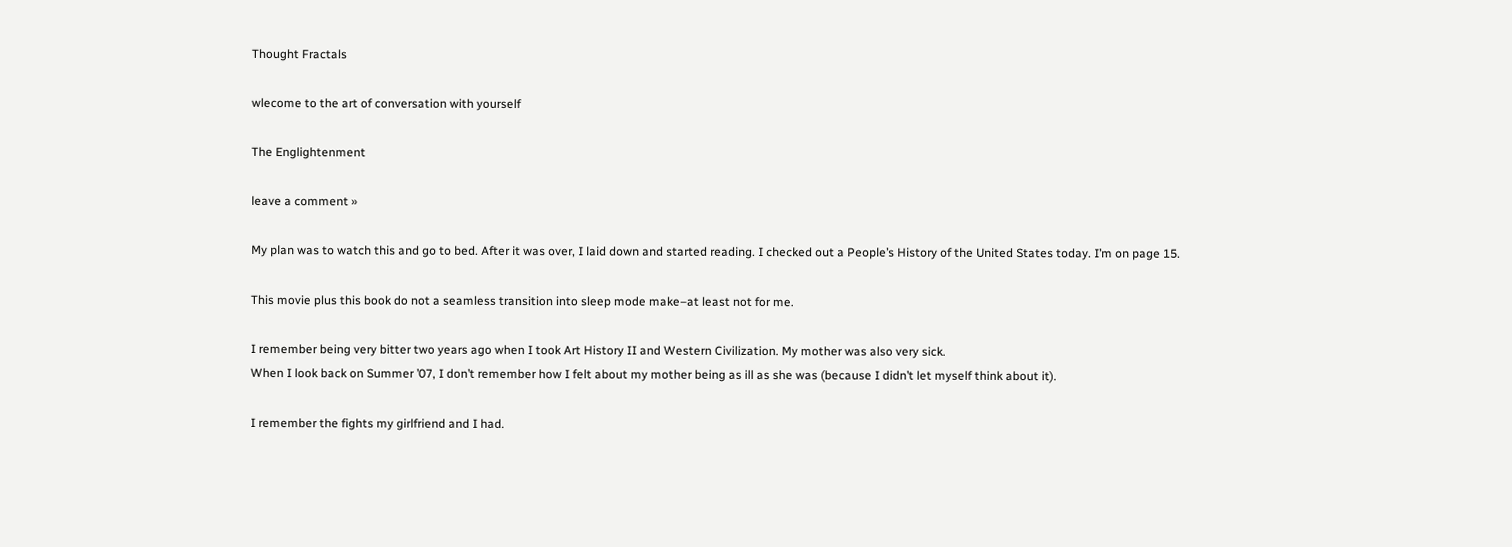Thought Fractals

wlecome to the art of conversation with yourself

The Englightenment

leave a comment »

My plan was to watch this and go to bed. After it was over, I laid down and started reading. I checked out a People’s History of the United States today. I’m on page 15.

This movie plus this book do not a seamless transition into sleep mode make–at least not for me.

I remember being very bitter two years ago when I took Art History II and Western Civilization. My mother was also very sick.
When I look back on Summer ’07, I don’t remember how I felt about my mother being as ill as she was (because I didn’t let myself think about it).

I remember the fights my girlfriend and I had.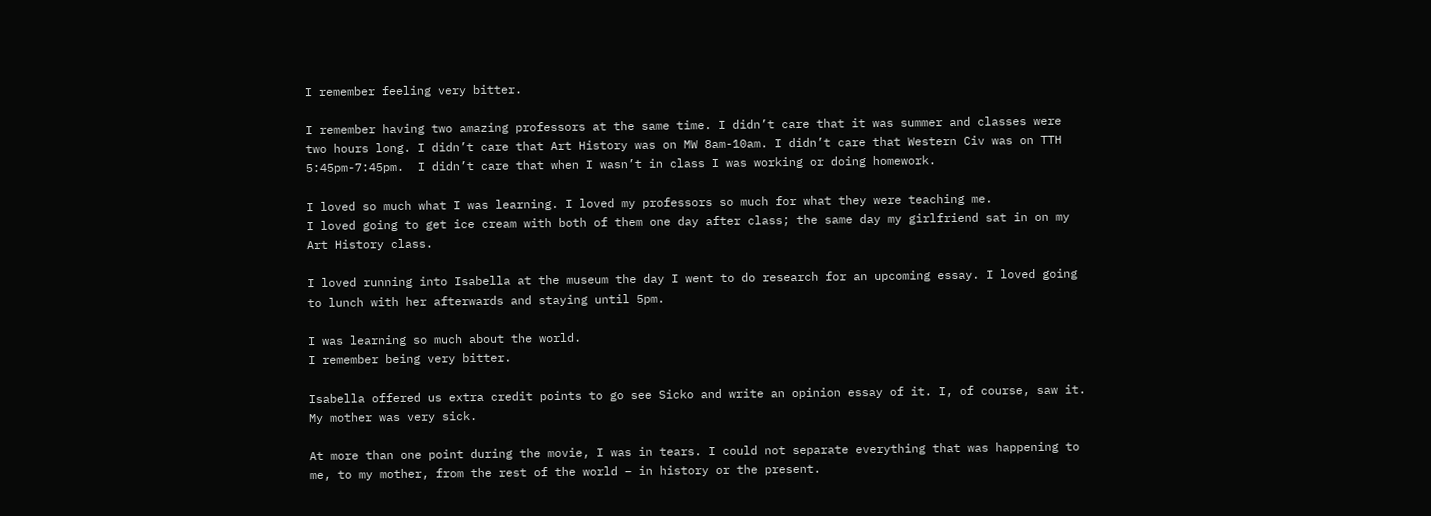I remember feeling very bitter.

I remember having two amazing professors at the same time. I didn’t care that it was summer and classes were two hours long. I didn’t care that Art History was on MW 8am-10am. I didn’t care that Western Civ was on TTH 5:45pm-7:45pm.  I didn’t care that when I wasn’t in class I was working or doing homework.

I loved so much what I was learning. I loved my professors so much for what they were teaching me.
I loved going to get ice cream with both of them one day after class; the same day my girlfriend sat in on my Art History class.

I loved running into Isabella at the museum the day I went to do research for an upcoming essay. I loved going to lunch with her afterwards and staying until 5pm.

I was learning so much about the world.
I remember being very bitter.

Isabella offered us extra credit points to go see Sicko and write an opinion essay of it. I, of course, saw it.
My mother was very sick.

At more than one point during the movie, I was in tears. I could not separate everything that was happening to me, to my mother, from the rest of the world – in history or the present.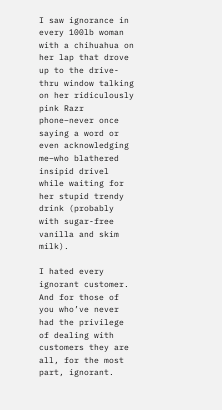I saw ignorance in every 100lb woman with a chihuahua on her lap that drove up to the drive-thru window talking on her ridiculously pink Razr phone–never once saying a word or even acknowledging me–who blathered insipid drivel while waiting for her stupid trendy drink (probably with sugar-free vanilla and skim milk).

I hated every ignorant customer.
And for those of you who’ve never had the privilege of dealing with customers they are all, for the most part, ignorant.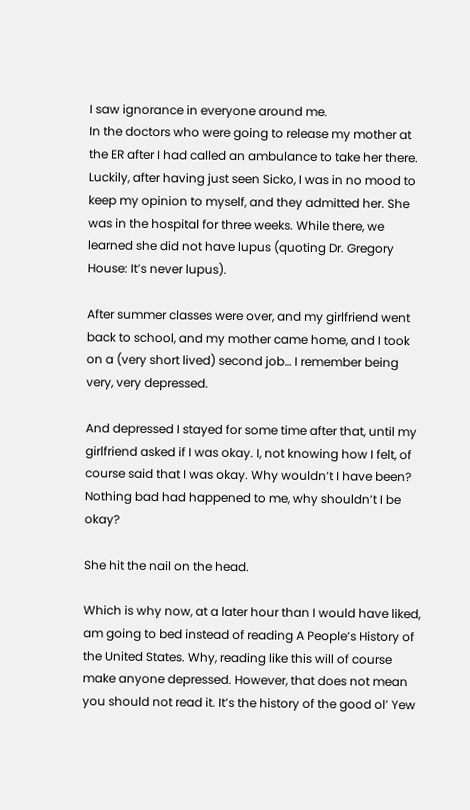I saw ignorance in everyone around me.
In the doctors who were going to release my mother at the ER after I had called an ambulance to take her there. Luckily, after having just seen Sicko, I was in no mood to keep my opinion to myself, and they admitted her. She was in the hospital for three weeks. While there, we learned she did not have lupus (quoting Dr. Gregory House: It’s never lupus).

After summer classes were over, and my girlfriend went back to school, and my mother came home, and I took on a (very short lived) second job… I remember being very, very depressed.

And depressed I stayed for some time after that, until my girlfriend asked if I was okay. I, not knowing how I felt, of course said that I was okay. Why wouldn’t I have been? Nothing bad had happened to me, why shouldn’t I be okay?

She hit the nail on the head.

Which is why now, at a later hour than I would have liked, am going to bed instead of reading A People’s History of the United States. Why, reading like this will of course make anyone depressed. However, that does not mean you should not read it. It’s the history of the good ol’ Yew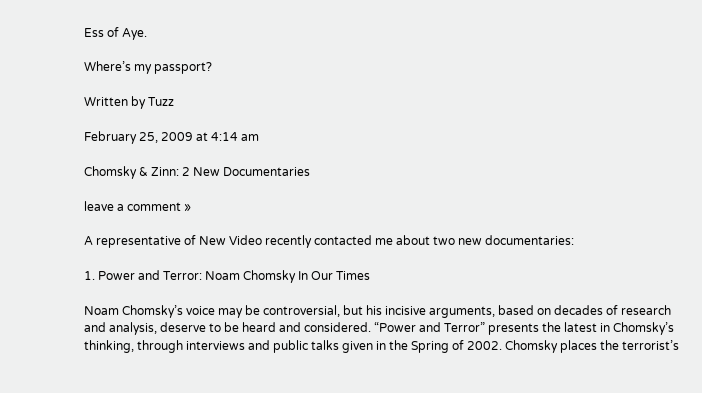Ess of Aye.

Where’s my passport?

Written by Tuzz

February 25, 2009 at 4:14 am

Chomsky & Zinn: 2 New Documentaries

leave a comment »

A representative of New Video recently contacted me about two new documentaries:

1. Power and Terror: Noam Chomsky In Our Times

Noam Chomsky’s voice may be controversial, but his incisive arguments, based on decades of research and analysis, deserve to be heard and considered. “Power and Terror” presents the latest in Chomsky’s thinking, through interviews and public talks given in the Spring of 2002. Chomsky places the terrorist’s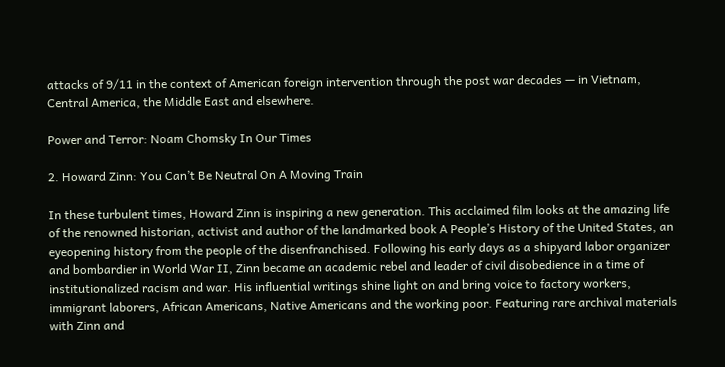attacks of 9/11 in the context of American foreign intervention through the post war decades — in Vietnam, Central America, the Middle East and elsewhere.

Power and Terror: Noam Chomsky In Our Times

2. Howard Zinn: You Can’t Be Neutral On A Moving Train

In these turbulent times, Howard Zinn is inspiring a new generation. This acclaimed film looks at the amazing life of the renowned historian, activist and author of the landmarked book A People’s History of the United States, an eyeopening history from the people of the disenfranchised. Following his early days as a shipyard labor organizer and bombardier in World War II, Zinn became an academic rebel and leader of civil disobedience in a time of institutionalized racism and war. His influential writings shine light on and bring voice to factory workers, immigrant laborers, African Americans, Native Americans and the working poor. Featuring rare archival materials with Zinn and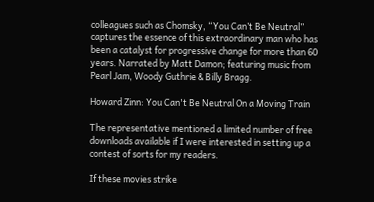colleagues such as Chomsky, “You Can’t Be Neutral” captures the essence of this extraordinary man who has been a catalyst for progressive change for more than 60 years. Narrated by Matt Damon; featuring music from Pearl Jam, Woody Guthrie & Billy Bragg.

Howard Zinn: You Can't Be Neutral On a Moving Train

The representative mentioned a limited number of free downloads available if I were interested in setting up a contest of sorts for my readers.

If these movies strike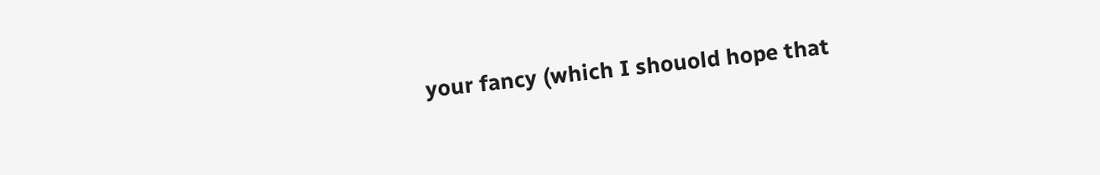your fancy (which I shouold hope that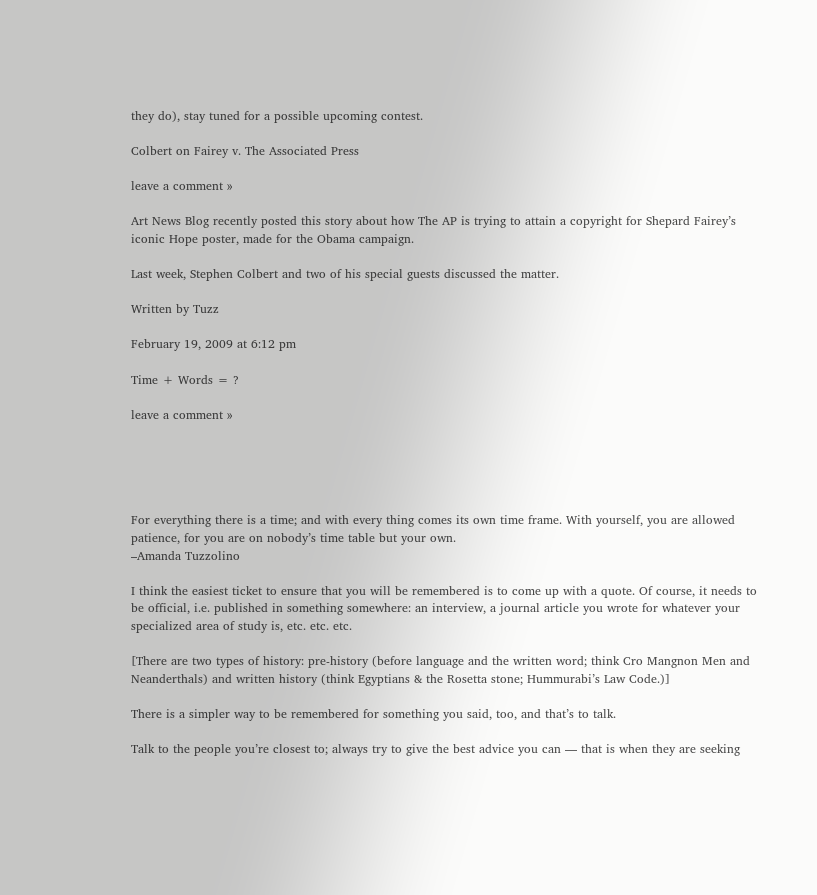they do), stay tuned for a possible upcoming contest.

Colbert on Fairey v. The Associated Press

leave a comment »

Art News Blog recently posted this story about how The AP is trying to attain a copyright for Shepard Fairey’s iconic Hope poster, made for the Obama campaign.

Last week, Stephen Colbert and two of his special guests discussed the matter.

Written by Tuzz

February 19, 2009 at 6:12 pm

Time + Words = ?

leave a comment »





For everything there is a time; and with every thing comes its own time frame. With yourself, you are allowed patience, for you are on nobody’s time table but your own.
–Amanda Tuzzolino

I think the easiest ticket to ensure that you will be remembered is to come up with a quote. Of course, it needs to be official, i.e. published in something somewhere: an interview, a journal article you wrote for whatever your specialized area of study is, etc. etc. etc.

[There are two types of history: pre-history (before language and the written word; think Cro Mangnon Men and Neanderthals) and written history (think Egyptians & the Rosetta stone; Hummurabi’s Law Code.)]

There is a simpler way to be remembered for something you said, too, and that’s to talk.

Talk to the people you’re closest to; always try to give the best advice you can — that is when they are seeking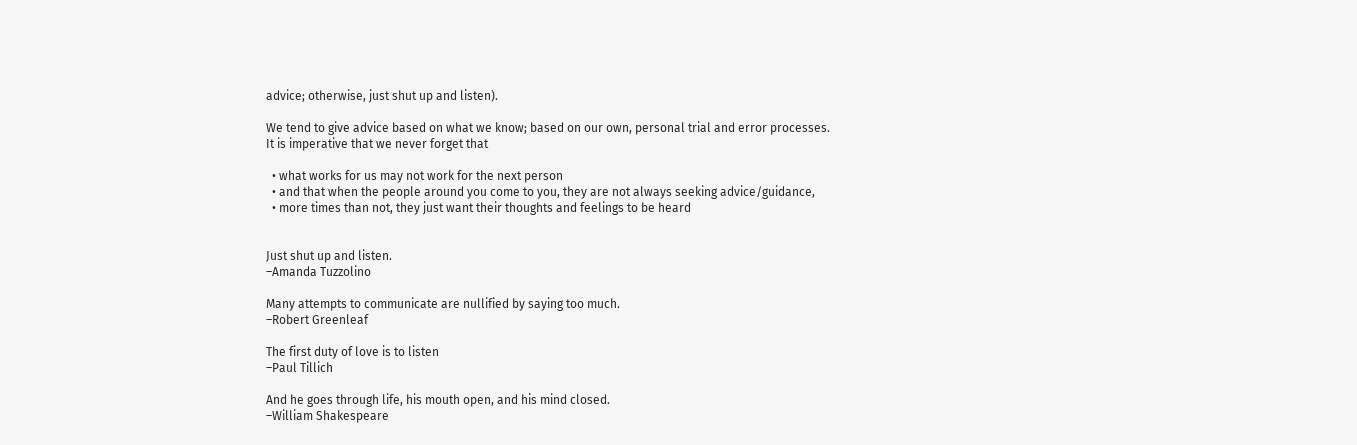advice; otherwise, just shut up and listen).

We tend to give advice based on what we know; based on our own, personal trial and error processes.
It is imperative that we never forget that

  • what works for us may not work for the next person
  • and that when the people around you come to you, they are not always seeking advice/guidance,
  • more times than not, they just want their thoughts and feelings to be heard


Just shut up and listen.
–Amanda Tuzzolino

Many attempts to communicate are nullified by saying too much.
–Robert Greenleaf

The first duty of love is to listen
–Paul Tillich

And he goes through life, his mouth open, and his mind closed.
–William Shakespeare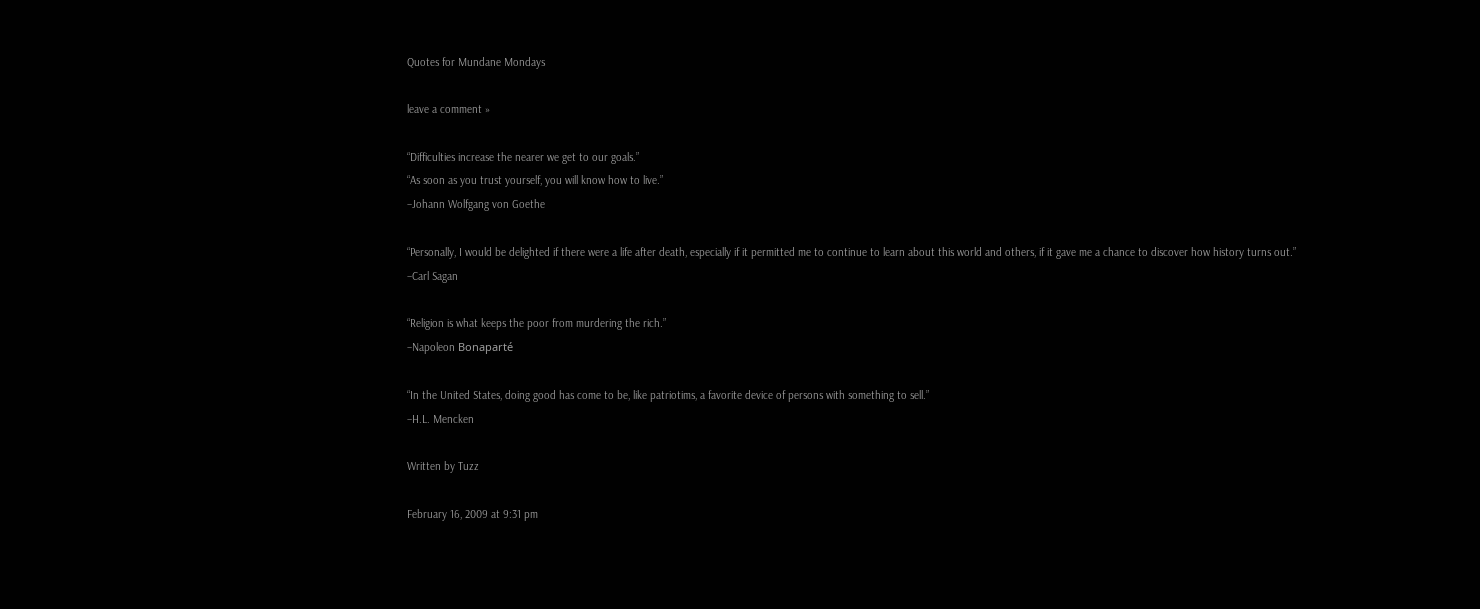Quotes for Mundane Mondays

leave a comment »

“Difficulties increase the nearer we get to our goals.”
“As soon as you trust yourself, you will know how to live.”
–Johann Wolfgang von Goethe

“Personally, I would be delighted if there were a life after death, especially if it permitted me to continue to learn about this world and others, if it gave me a chance to discover how history turns out.”
–Carl Sagan

“Religion is what keeps the poor from murdering the rich.”
–Napoleon Bonaparté

“In the United States, doing good has come to be, like patriotims, a favorite device of persons with something to sell.”
–H.L. Mencken

Written by Tuzz

February 16, 2009 at 9:31 pm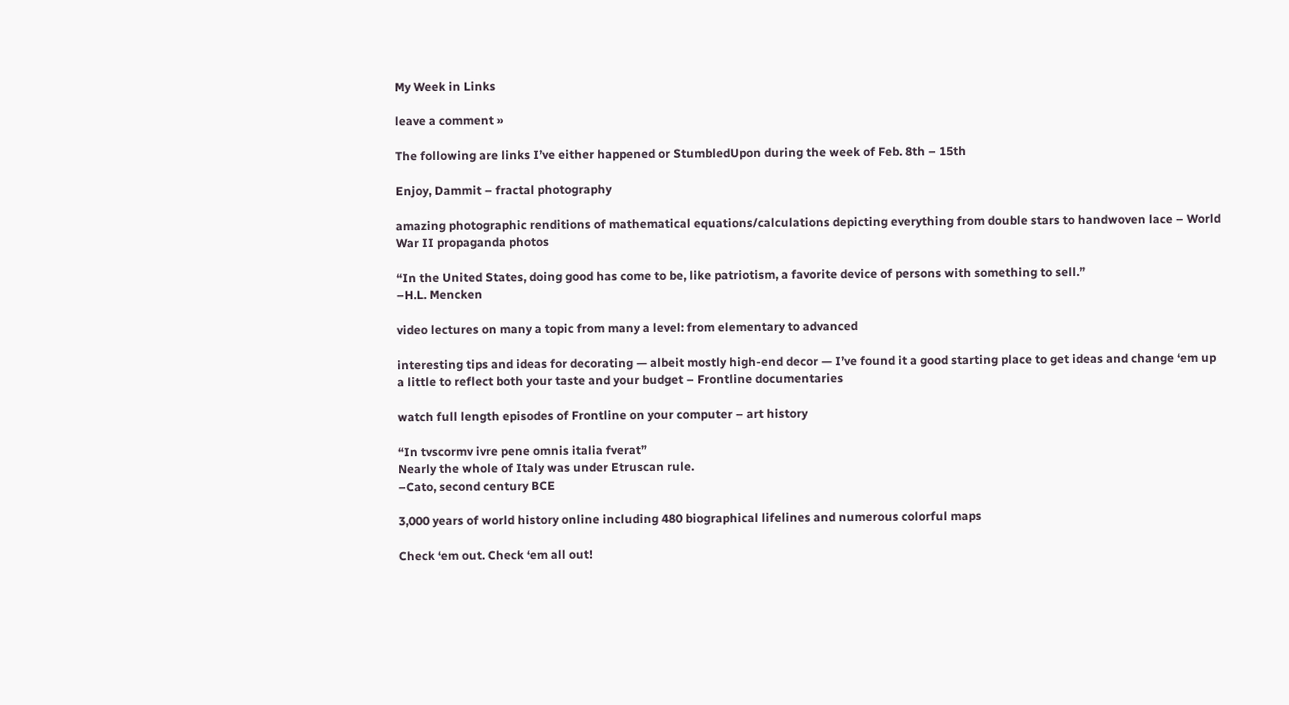My Week in Links

leave a comment »

The following are links I’ve either happened or StumbledUpon during the week of Feb. 8th – 15th

Enjoy, Dammit – fractal photography

amazing photographic renditions of mathematical equations/calculations depicting everything from double stars to handwoven lace – World War II propaganda photos

“In the United States, doing good has come to be, like patriotism, a favorite device of persons with something to sell.”
–H.L. Mencken

video lectures on many a topic from many a level: from elementary to advanced

interesting tips and ideas for decorating — albeit mostly high-end decor — I’ve found it a good starting place to get ideas and change ‘em up a little to reflect both your taste and your budget – Frontline documentaries

watch full length episodes of Frontline on your computer – art history

“In tvscormv ivre pene omnis italia fverat”
Nearly the whole of Italy was under Etruscan rule.
–Cato, second century BCE

3,000 years of world history online including 480 biographical lifelines and numerous colorful maps

Check ‘em out. Check ‘em all out!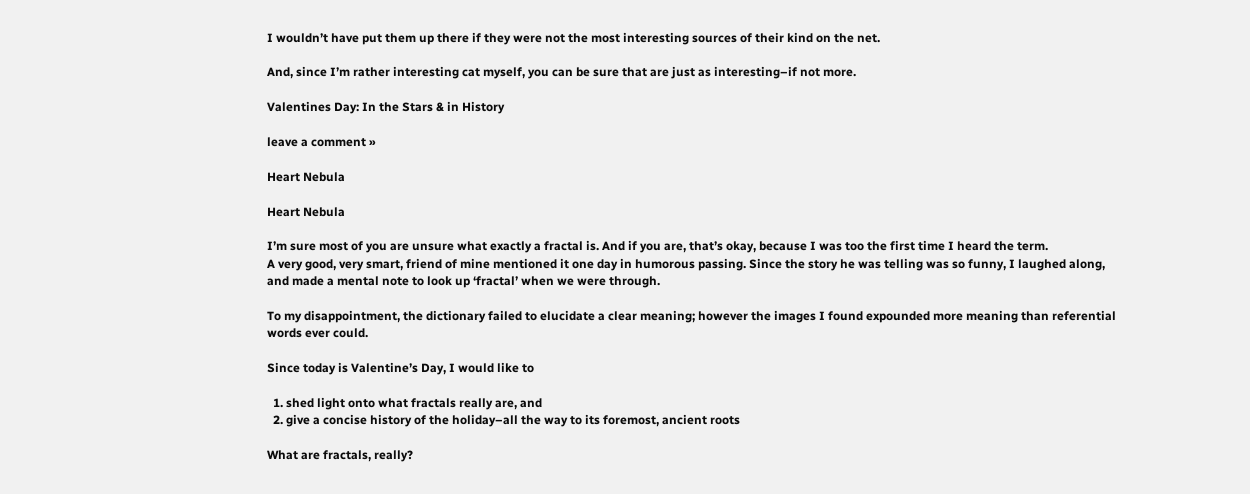I wouldn’t have put them up there if they were not the most interesting sources of their kind on the net.

And, since I’m rather interesting cat myself, you can be sure that are just as interesting–if not more.

Valentines Day: In the Stars & in History

leave a comment »

Heart Nebula

Heart Nebula

I’m sure most of you are unsure what exactly a fractal is. And if you are, that’s okay, because I was too the first time I heard the term.
A very good, very smart, friend of mine mentioned it one day in humorous passing. Since the story he was telling was so funny, I laughed along, and made a mental note to look up ‘fractal’ when we were through.

To my disappointment, the dictionary failed to elucidate a clear meaning; however the images I found expounded more meaning than referential words ever could.

Since today is Valentine’s Day, I would like to

  1. shed light onto what fractals really are, and
  2. give a concise history of the holiday–all the way to its foremost, ancient roots

What are fractals, really?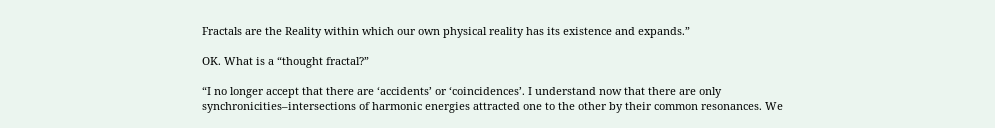Fractals are the Reality within which our own physical reality has its existence and expands.”

OK. What is a “thought fractal?”

“I no longer accept that there are ‘accidents’ or ‘coincidences’. I understand now that there are only synchronicities–intersections of harmonic energies attracted one to the other by their common resonances. We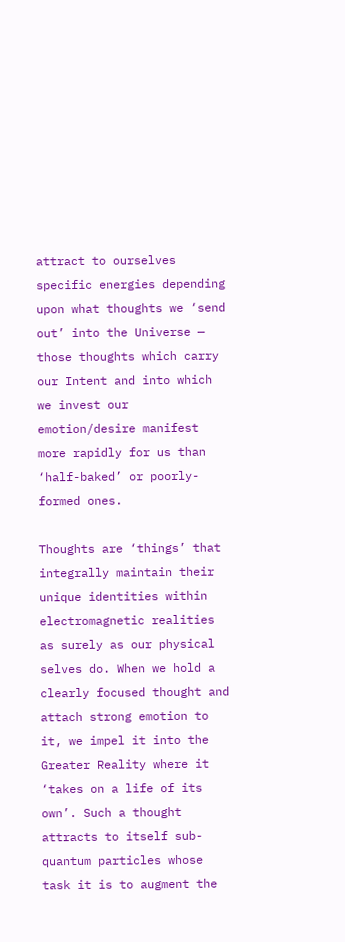attract to ourselves specific energies depending upon what thoughts we ‘send out’ into the Universe — those thoughts which carry our Intent and into which we invest our emotion/desire manifest more rapidly for us than ‘half-baked’ or poorly-formed ones.

Thoughts are ‘things’ that integrally maintain their unique identities within electromagnetic realities as surely as our physical selves do. When we hold a clearly focused thought and attach strong emotion to it, we impel it into the Greater Reality where it ‘takes on a life of its own’. Such a thought attracts to itself sub-quantum particles whose task it is to augment the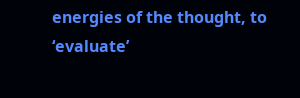energies of the thought, to ‘evaluate’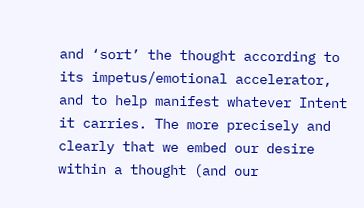and ‘sort’ the thought according to its impetus/emotional accelerator, and to help manifest whatever Intent it carries. The more precisely and clearly that we embed our desire within a thought (and our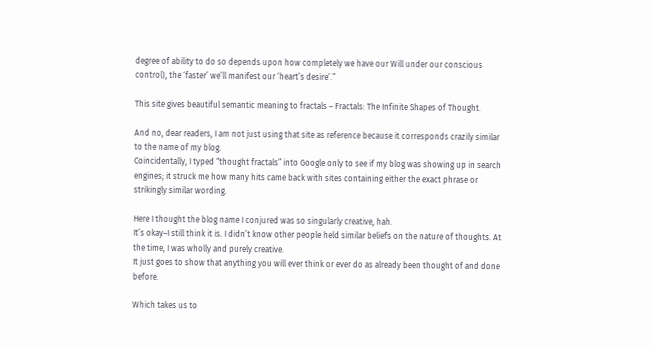degree of ability to do so depends upon how completely we have our Will under our conscious control), the ‘faster’ we’ll manifest our ‘heart’s desire’.”

This site gives beautiful semantic meaning to fractals – Fractals: The Infinite Shapes of Thought.

And no, dear readers, I am not just using that site as reference because it corresponds crazily similar to the name of my blog.
Coincidentally, I typed “thought fractals” into Google only to see if my blog was showing up in search engines; it struck me how many hits came back with sites containing either the exact phrase or strikingly similar wording.

Here I thought the blog name I conjured was so singularly creative, hah.
It’s okay–I still think it is. I didn’t know other people held similar beliefs on the nature of thoughts. At the time, I was wholly and purely creative.
It just goes to show that anything you will ever think or ever do as already been thought of and done before.

Which takes us to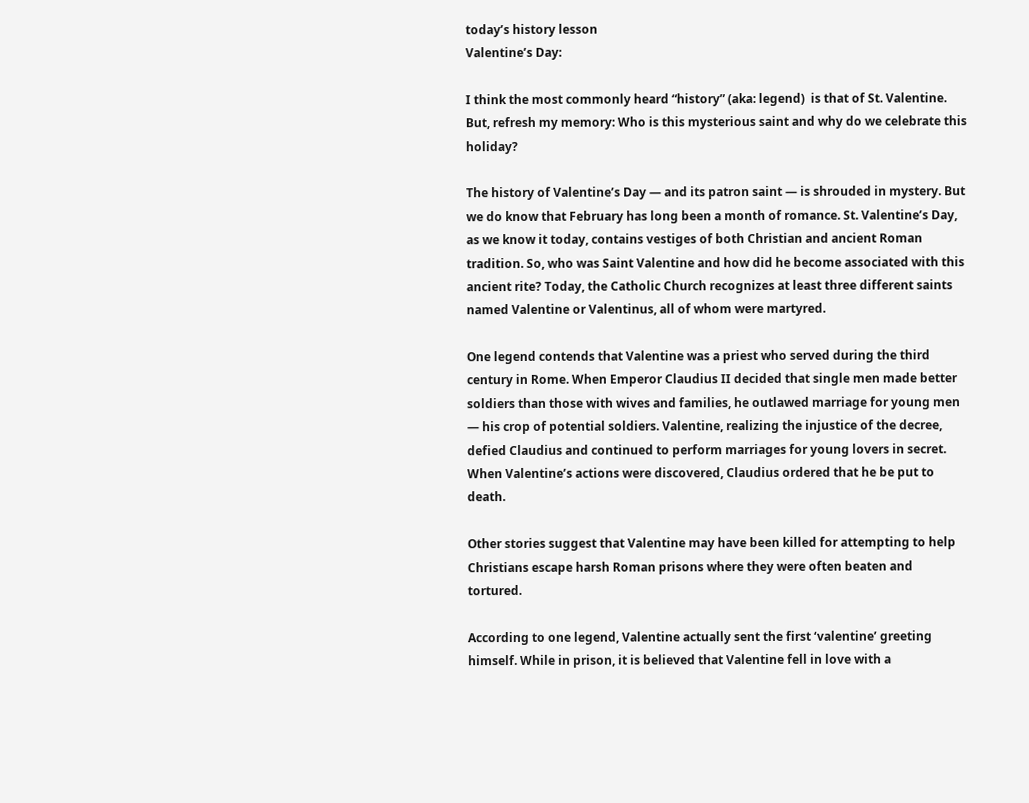today’s history lesson
Valentine’s Day:

I think the most commonly heard “history” (aka: legend)  is that of St. Valentine. But, refresh my memory: Who is this mysterious saint and why do we celebrate this holiday?

The history of Valentine’s Day — and its patron saint — is shrouded in mystery. But we do know that February has long been a month of romance. St. Valentine’s Day, as we know it today, contains vestiges of both Christian and ancient Roman tradition. So, who was Saint Valentine and how did he become associated with this ancient rite? Today, the Catholic Church recognizes at least three different saints named Valentine or Valentinus, all of whom were martyred.

One legend contends that Valentine was a priest who served during the third century in Rome. When Emperor Claudius II decided that single men made better soldiers than those with wives and families, he outlawed marriage for young men — his crop of potential soldiers. Valentine, realizing the injustice of the decree, defied Claudius and continued to perform marriages for young lovers in secret. When Valentine’s actions were discovered, Claudius ordered that he be put to death.

Other stories suggest that Valentine may have been killed for attempting to help Christians escape harsh Roman prisons where they were often beaten and tortured.

According to one legend, Valentine actually sent the first ‘valentine’ greeting himself. While in prison, it is believed that Valentine fell in love with a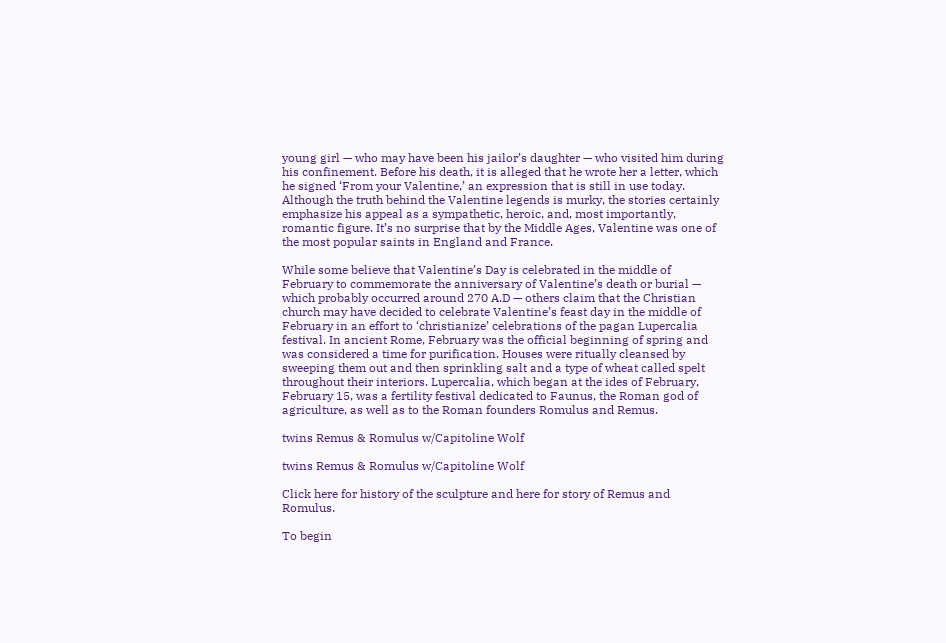young girl — who may have been his jailor’s daughter — who visited him during his confinement. Before his death, it is alleged that he wrote her a letter, which he signed ‘From your Valentine,’ an expression that is still in use today. Although the truth behind the Valentine legends is murky, the stories certainly emphasize his appeal as a sympathetic, heroic, and, most importantly, romantic figure. It’s no surprise that by the Middle Ages, Valentine was one of the most popular saints in England and France.

While some believe that Valentine’s Day is celebrated in the middle of February to commemorate the anniversary of Valentine’s death or burial — which probably occurred around 270 A.D — others claim that the Christian church may have decided to celebrate Valentine’s feast day in the middle of February in an effort to ‘christianize’ celebrations of the pagan Lupercalia festival. In ancient Rome, February was the official beginning of spring and was considered a time for purification. Houses were ritually cleansed by sweeping them out and then sprinkling salt and a type of wheat called spelt throughout their interiors. Lupercalia, which began at the ides of February, February 15, was a fertility festival dedicated to Faunus, the Roman god of agriculture, as well as to the Roman founders Romulus and Remus.

twins Remus & Romulus w/Capitoline Wolf

twins Remus & Romulus w/Capitoline Wolf

Click here for history of the sculpture and here for story of Remus and Romulus.

To begin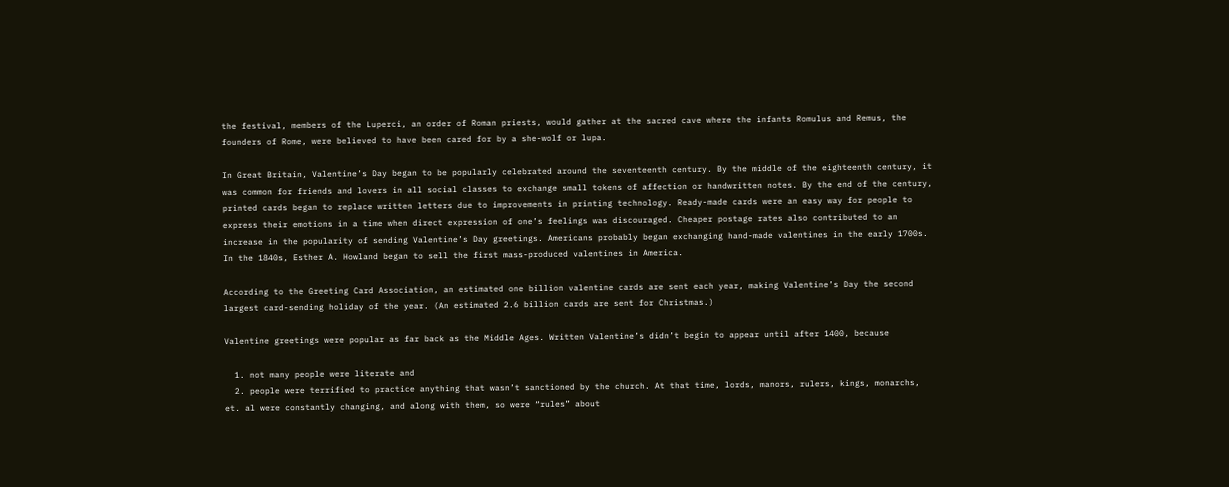the festival, members of the Luperci, an order of Roman priests, would gather at the sacred cave where the infants Romulus and Remus, the founders of Rome, were believed to have been cared for by a she-wolf or lupa.

In Great Britain, Valentine’s Day began to be popularly celebrated around the seventeenth century. By the middle of the eighteenth century, it was common for friends and lovers in all social classes to exchange small tokens of affection or handwritten notes. By the end of the century, printed cards began to replace written letters due to improvements in printing technology. Ready-made cards were an easy way for people to express their emotions in a time when direct expression of one’s feelings was discouraged. Cheaper postage rates also contributed to an increase in the popularity of sending Valentine’s Day greetings. Americans probably began exchanging hand-made valentines in the early 1700s. In the 1840s, Esther A. Howland began to sell the first mass-produced valentines in America.

According to the Greeting Card Association, an estimated one billion valentine cards are sent each year, making Valentine’s Day the second largest card-sending holiday of the year. (An estimated 2.6 billion cards are sent for Christmas.)

Valentine greetings were popular as far back as the Middle Ages. Written Valentine’s didn’t begin to appear until after 1400, because

  1. not many people were literate and
  2. people were terrified to practice anything that wasn’t sanctioned by the church. At that time, lords, manors, rulers, kings, monarchs, et. al were constantly changing, and along with them, so were “rules” about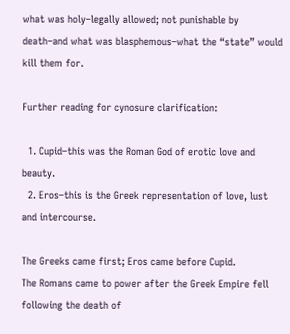what was holy–legally allowed; not punishable by death–and what was blasphemous–what the “state” would kill them for.

Further reading for cynosure clarification:

  1. Cupid–this was the Roman God of erotic love and beauty.
  2. Eros–this is the Greek representation of love, lust and intercourse.

The Greeks came first; Eros came before Cupid.
The Romans came to power after the Greek Empire fell following the death of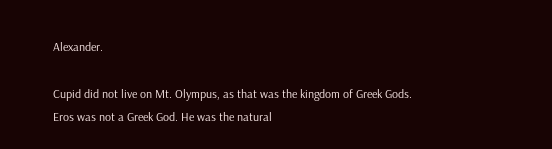Alexander.

Cupid did not live on Mt. Olympus, as that was the kingdom of Greek Gods.
Eros was not a Greek God. He was the natural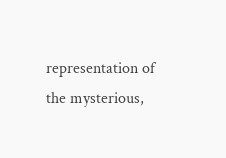representation of the mysterious,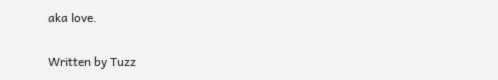aka love.

Written by Tuzz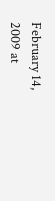February 14, 2009 at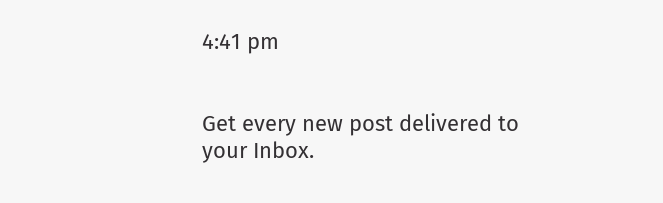4:41 pm


Get every new post delivered to your Inbox.